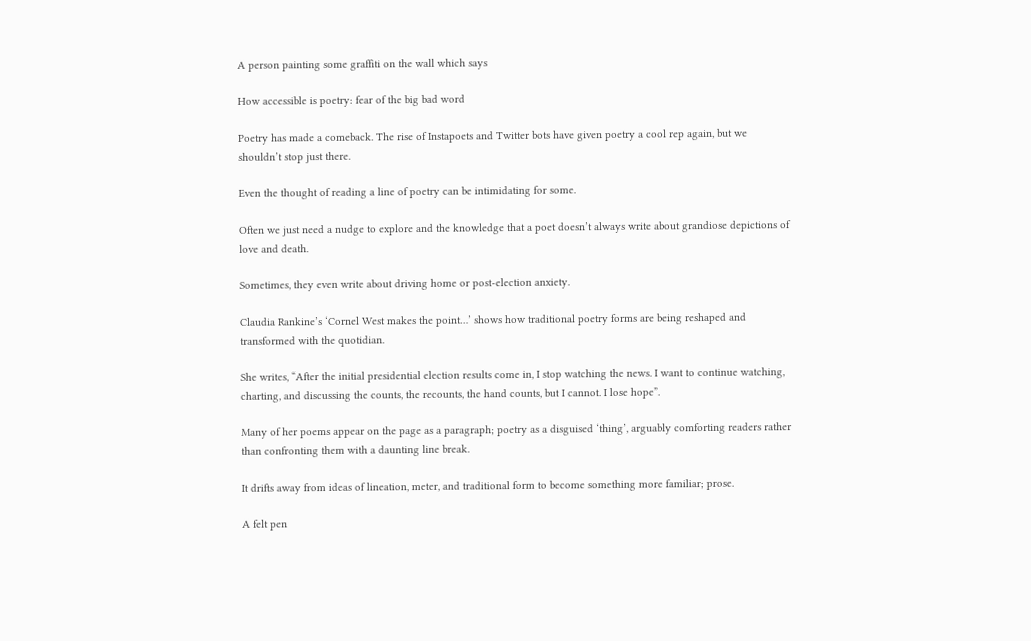A person painting some graffiti on the wall which says

How accessible is poetry: fear of the big bad word

Poetry has made a comeback. The rise of Instapoets and Twitter bots have given poetry a cool rep again, but we shouldn’t stop just there.

Even the thought of reading a line of poetry can be intimidating for some.

Often we just need a nudge to explore and the knowledge that a poet doesn’t always write about grandiose depictions of love and death.

Sometimes, they even write about driving home or post-election anxiety.

Claudia Rankine’s ‘Cornel West makes the point…’ shows how traditional poetry forms are being reshaped and transformed with the quotidian.

She writes, “After the initial presidential election results come in, I stop watching the news. I want to continue watching, charting, and discussing the counts, the recounts, the hand counts, but I cannot. I lose hope”.

Many of her poems appear on the page as a paragraph; poetry as a disguised ‘thing’, arguably comforting readers rather than confronting them with a daunting line break.

It drifts away from ideas of lineation, meter, and traditional form to become something more familiar; prose.

A felt pen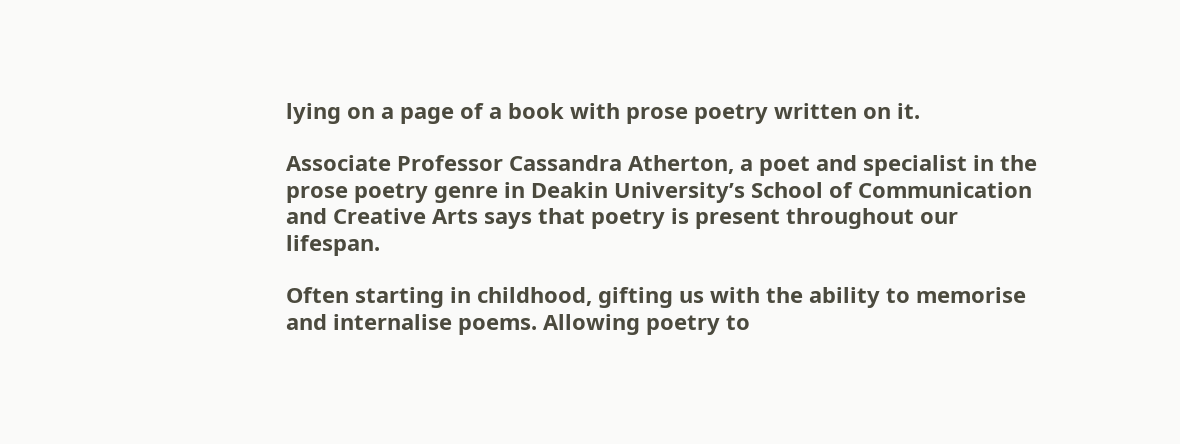lying on a page of a book with prose poetry written on it.

Associate Professor Cassandra Atherton, a poet and specialist in the prose poetry genre in Deakin University’s School of Communication and Creative Arts says that poetry is present throughout our lifespan.

Often starting in childhood, gifting us with the ability to memorise and internalise poems. Allowing poetry to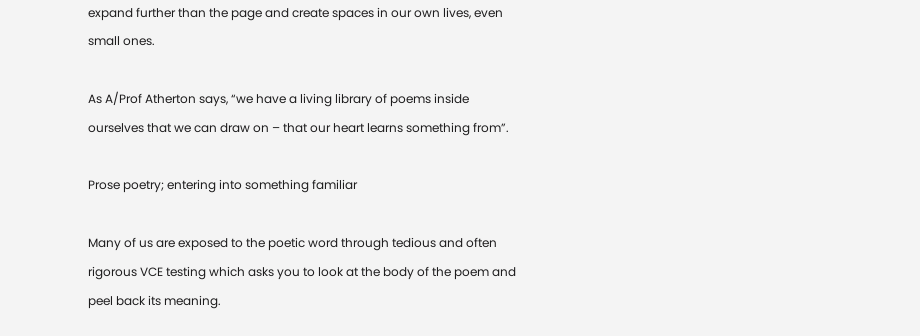expand further than the page and create spaces in our own lives, even small ones.

As A/Prof Atherton says, “we have a living library of poems inside ourselves that we can draw on – that our heart learns something from”.

Prose poetry; entering into something familiar

Many of us are exposed to the poetic word through tedious and often rigorous VCE testing which asks you to look at the body of the poem and peel back its meaning.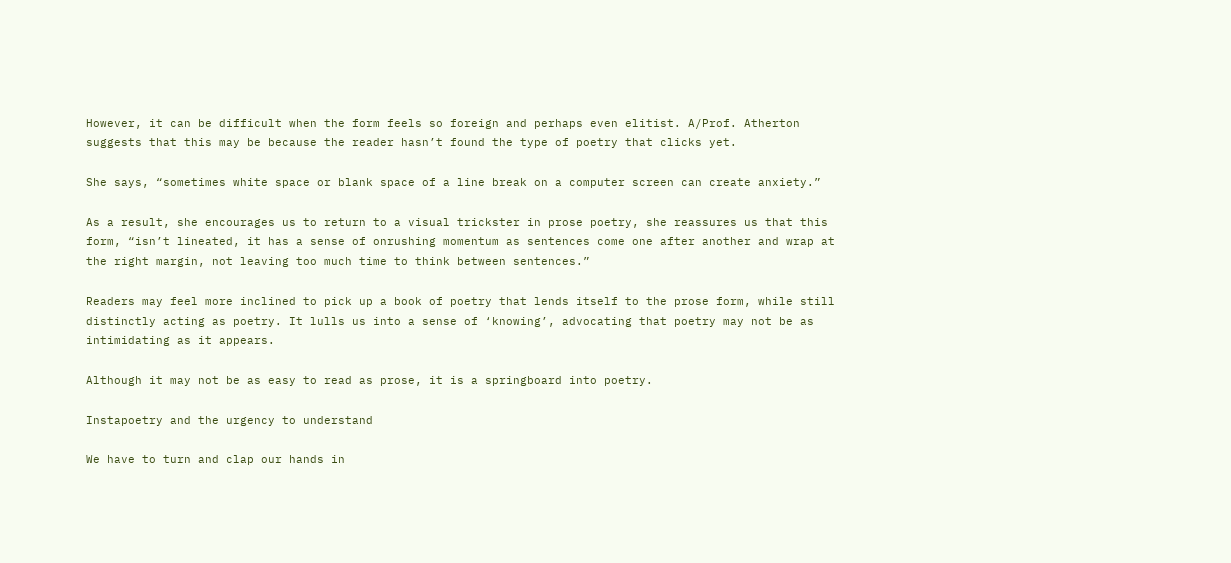However, it can be difficult when the form feels so foreign and perhaps even elitist. A/Prof. Atherton suggests that this may be because the reader hasn’t found the type of poetry that clicks yet.

She says, “sometimes white space or blank space of a line break on a computer screen can create anxiety.”

As a result, she encourages us to return to a visual trickster in prose poetry, she reassures us that this form, “isn’t lineated, it has a sense of onrushing momentum as sentences come one after another and wrap at the right margin, not leaving too much time to think between sentences.”

Readers may feel more inclined to pick up a book of poetry that lends itself to the prose form, while still distinctly acting as poetry. It lulls us into a sense of ‘knowing’, advocating that poetry may not be as intimidating as it appears.

Although it may not be as easy to read as prose, it is a springboard into poetry.

Instapoetry and the urgency to understand

We have to turn and clap our hands in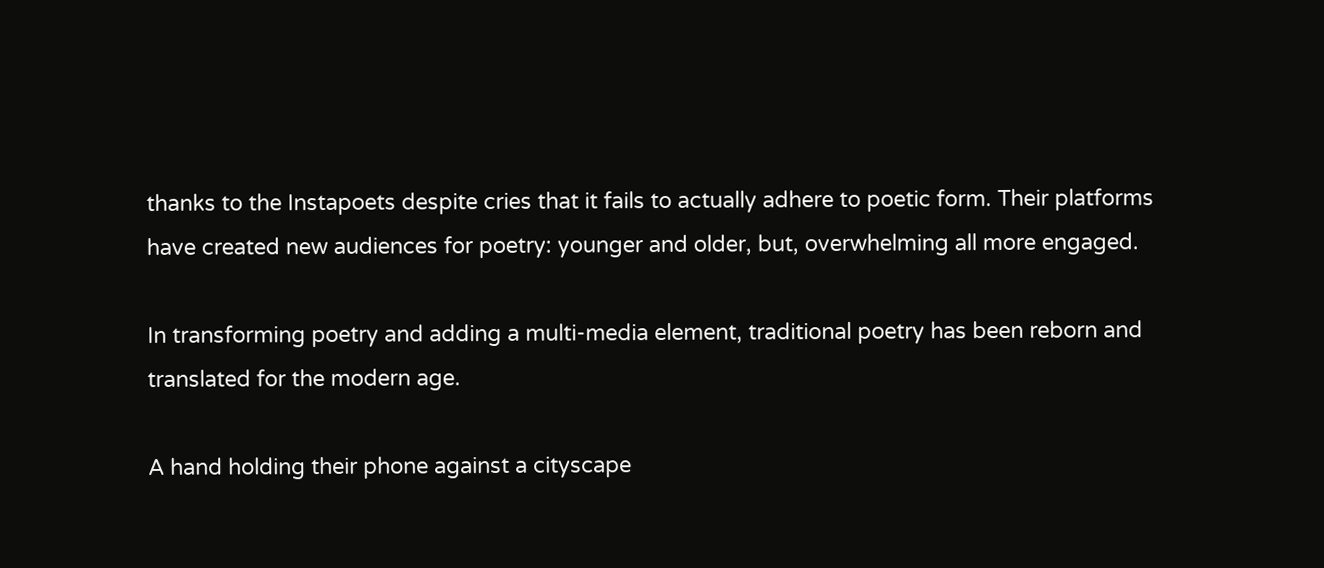thanks to the Instapoets despite cries that it fails to actually adhere to poetic form. Their platforms have created new audiences for poetry: younger and older, but, overwhelming all more engaged.

In transforming poetry and adding a multi-media element, traditional poetry has been reborn and translated for the modern age.

A hand holding their phone against a cityscape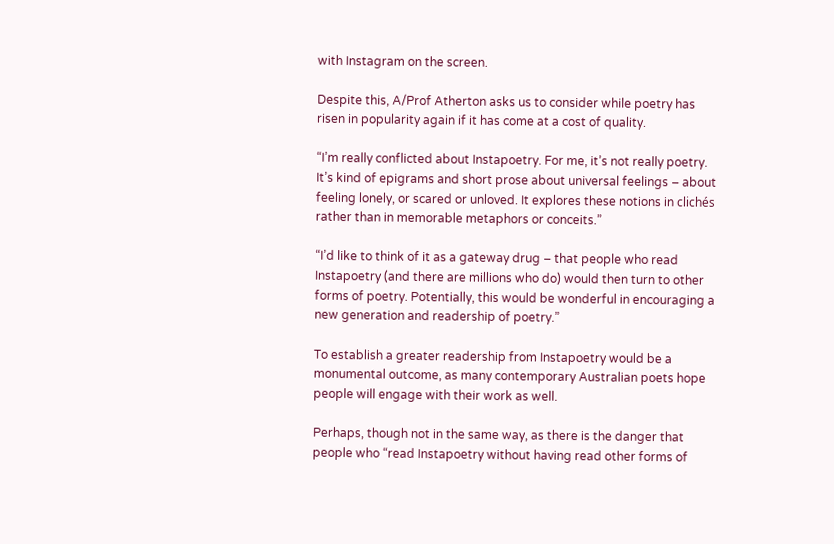with Instagram on the screen.

Despite this, A/Prof Atherton asks us to consider while poetry has risen in popularity again if it has come at a cost of quality.

“I’m really conflicted about Instapoetry. For me, it’s not really poetry. It’s kind of epigrams and short prose about universal feelings – about feeling lonely, or scared or unloved. It explores these notions in clichés rather than in memorable metaphors or conceits.”

“I’d like to think of it as a gateway drug – that people who read Instapoetry (and there are millions who do) would then turn to other forms of poetry. Potentially, this would be wonderful in encouraging a new generation and readership of poetry.”

To establish a greater readership from Instapoetry would be a monumental outcome, as many contemporary Australian poets hope people will engage with their work as well.

Perhaps, though not in the same way, as there is the danger that people who “read Instapoetry without having read other forms of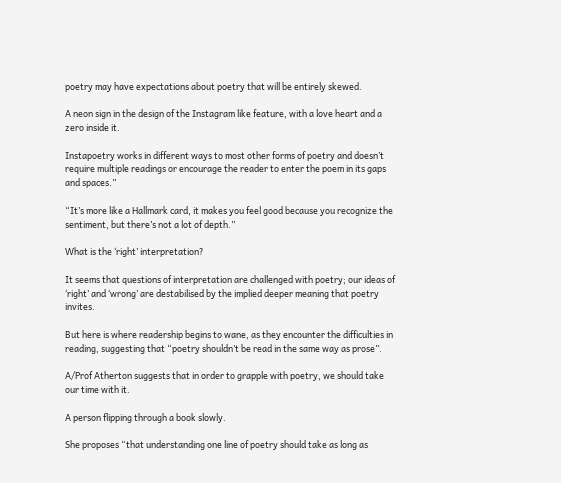poetry may have expectations about poetry that will be entirely skewed.

A neon sign in the design of the Instagram like feature, with a love heart and a zero inside it.

Instapoetry works in different ways to most other forms of poetry and doesn’t require multiple readings or encourage the reader to enter the poem in its gaps and spaces.”

“It’s more like a Hallmark card, it makes you feel good because you recognize the sentiment, but there’s not a lot of depth.”

What is the ‘right’ interpretation?

It seems that questions of interpretation are challenged with poetry; our ideas of ‘right’ and ‘wrong’ are destabilised by the implied deeper meaning that poetry invites.

But here is where readership begins to wane, as they encounter the difficulties in reading, suggesting that “poetry shouldn’t be read in the same way as prose”.

A/Prof Atherton suggests that in order to grapple with poetry, we should take our time with it.

A person flipping through a book slowly.

She proposes “that understanding one line of poetry should take as long as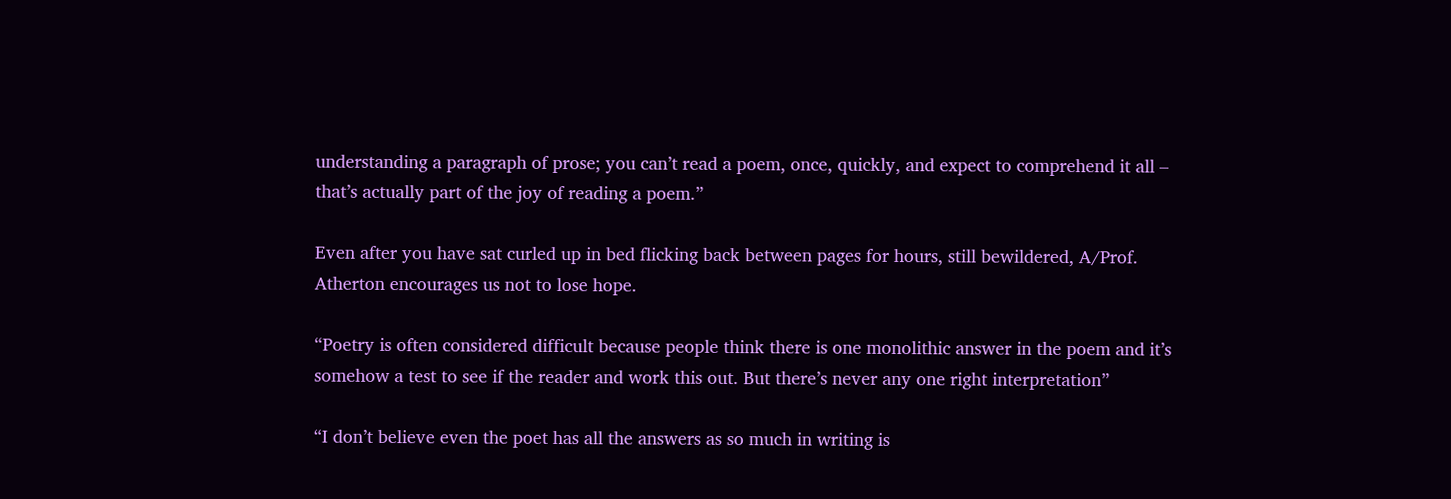understanding a paragraph of prose; you can’t read a poem, once, quickly, and expect to comprehend it all – that’s actually part of the joy of reading a poem.”

Even after you have sat curled up in bed flicking back between pages for hours, still bewildered, A/Prof. Atherton encourages us not to lose hope.

“Poetry is often considered difficult because people think there is one monolithic answer in the poem and it’s somehow a test to see if the reader and work this out. But there’s never any one right interpretation”

“I don’t believe even the poet has all the answers as so much in writing is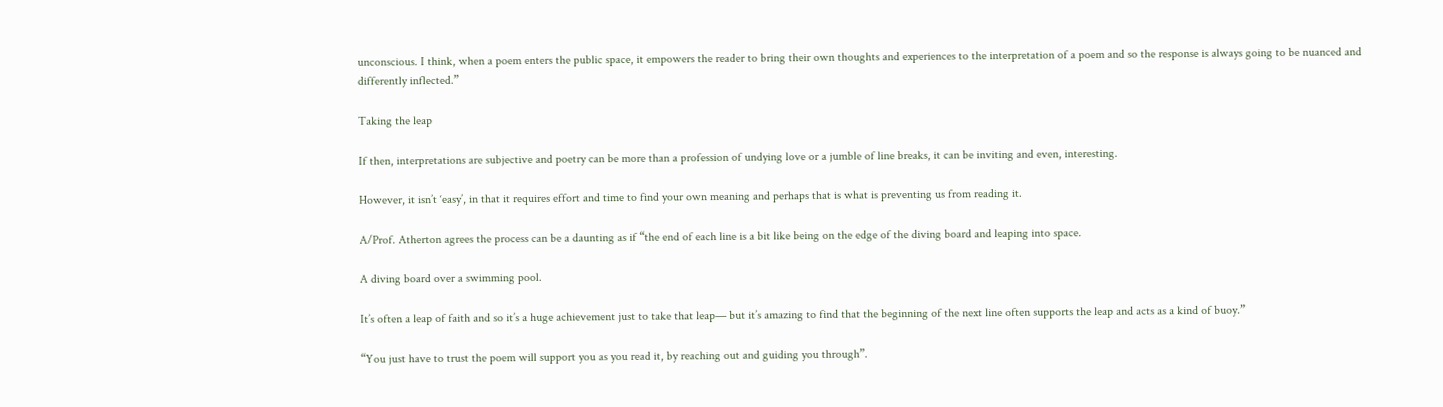unconscious. I think, when a poem enters the public space, it empowers the reader to bring their own thoughts and experiences to the interpretation of a poem and so the response is always going to be nuanced and differently inflected.”

Taking the leap

If then, interpretations are subjective and poetry can be more than a profession of undying love or a jumble of line breaks, it can be inviting and even, interesting.

However, it isn’t ‘easy’, in that it requires effort and time to find your own meaning and perhaps that is what is preventing us from reading it.

A/Prof. Atherton agrees the process can be a daunting as if “the end of each line is a bit like being on the edge of the diving board and leaping into space.

A diving board over a swimming pool.

It’s often a leap of faith and so it’s a huge achievement just to take that leap— but it’s amazing to find that the beginning of the next line often supports the leap and acts as a kind of buoy.”

“You just have to trust the poem will support you as you read it, by reaching out and guiding you through”.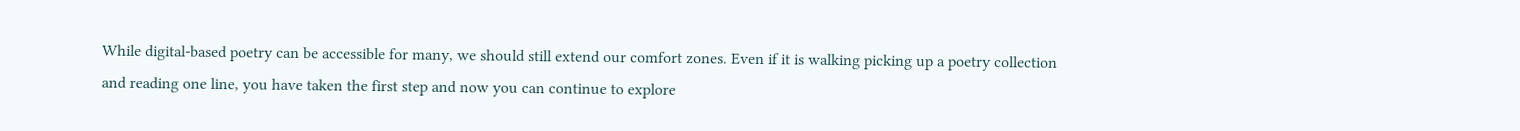While digital-based poetry can be accessible for many, we should still extend our comfort zones. Even if it is walking picking up a poetry collection and reading one line, you have taken the first step and now you can continue to explore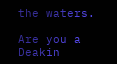the waters.

Are you a Deakin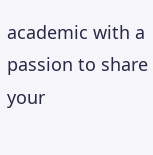academic with a passion to share your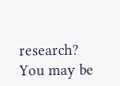research? You may be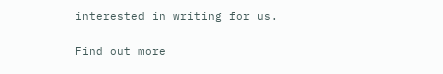interested in writing for us.

Find out more